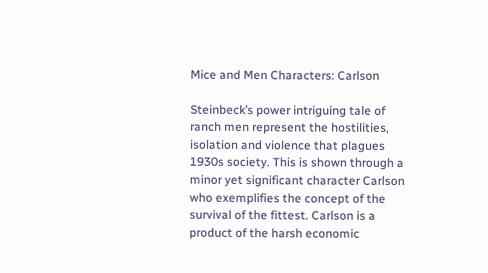Mice and Men Characters: Carlson

Steinbeck’s power intriguing tale of ranch men represent the hostilities, isolation and violence that plagues 1930s society. This is shown through a minor yet significant character Carlson who exemplifies the concept of the survival of the fittest. Carlson is a product of the harsh economic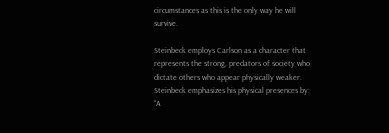circumstances as this is the only way he will survive.

Steinbeck employs Carlson as a character that represents the strong, predators of society who dictate others who appear physically weaker. Steinbeck emphasizes his physical presences by: “A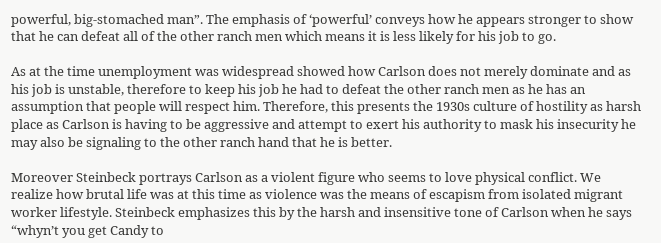powerful, big-stomached man”. The emphasis of ‘powerful’ conveys how he appears stronger to show that he can defeat all of the other ranch men which means it is less likely for his job to go.

As at the time unemployment was widespread showed how Carlson does not merely dominate and as his job is unstable, therefore to keep his job he had to defeat the other ranch men as he has an assumption that people will respect him. Therefore, this presents the 1930s culture of hostility as harsh place as Carlson is having to be aggressive and attempt to exert his authority to mask his insecurity he may also be signaling to the other ranch hand that he is better.

Moreover Steinbeck portrays Carlson as a violent figure who seems to love physical conflict. We realize how brutal life was at this time as violence was the means of escapism from isolated migrant worker lifestyle. Steinbeck emphasizes this by the harsh and insensitive tone of Carlson when he says “whyn’t you get Candy to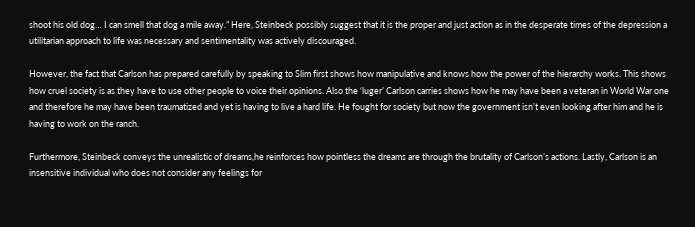shoot his old dog… I can smell that dog a mile away.” Here, Steinbeck possibly suggest that it is the proper and just action as in the desperate times of the depression a utilitarian approach to life was necessary and sentimentality was actively discouraged.

However, the fact that Carlson has prepared carefully by speaking to Slim first shows how manipulative and knows how the power of the hierarchy works. This shows how cruel society is as they have to use other people to voice their opinions. Also the ‘luger’ Carlson carries shows how he may have been a veteran in World War one and therefore he may have been traumatized and yet is having to live a hard life. He fought for society but now the government isn’t even looking after him and he is having to work on the ranch.

Furthermore, Steinbeck conveys the unrealistic of dreams,he reinforces how pointless the dreams are through the brutality of Carlson’s actions. Lastly, Carlson is an insensitive individual who does not consider any feelings for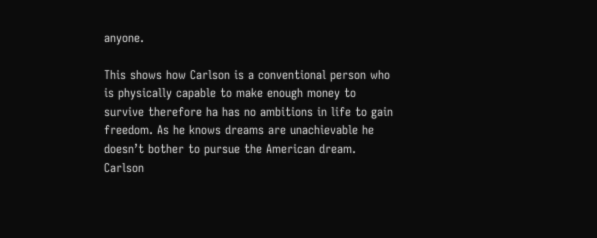anyone.

This shows how Carlson is a conventional person who is physically capable to make enough money to survive therefore ha has no ambitions in life to gain freedom. As he knows dreams are unachievable he doesn’t bother to pursue the American dream. Carlson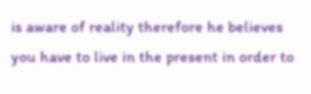is aware of reality therefore he believes you have to live in the present in order to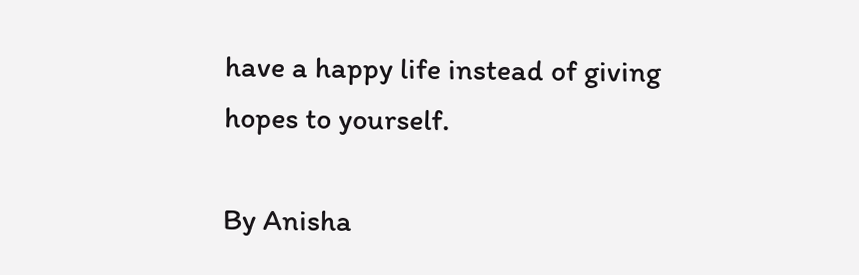have a happy life instead of giving hopes to yourself.

By Anisha